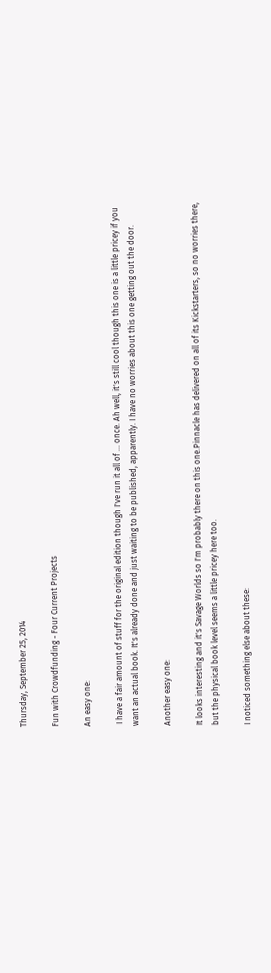Thursday, September 25, 2014

Fun with Crowdfunding - Four Current Projects

An easy one:

 I have a fair amount of stuff for the original edition though I've run it all of ... once. Ah well, it's still cool though this one is a little pricey if you want an actual book. It's already done and just waiting to be published, apparently. I have no worries about this one getting out the door.

Another easy one:

It looks interesting and it's Savage Worlds so I'm probably there on this one.Pinnacle has delivered on all of its Kickstarters, so no worries there, but the physical book level seems a little pricey here too.

I noticed something else about these: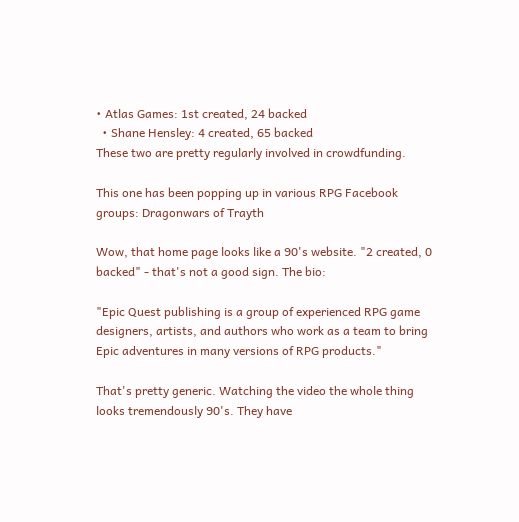• Atlas Games: 1st created, 24 backed
  • Shane Hensley: 4 created, 65 backed
These two are pretty regularly involved in crowdfunding.

This one has been popping up in various RPG Facebook groups: Dragonwars of Trayth

Wow, that home page looks like a 90's website. "2 created, 0 backed" - that's not a good sign. The bio:

"Epic Quest publishing is a group of experienced RPG game designers, artists, and authors who work as a team to bring Epic adventures in many versions of RPG products."

That's pretty generic. Watching the video the whole thing looks tremendously 90's. They have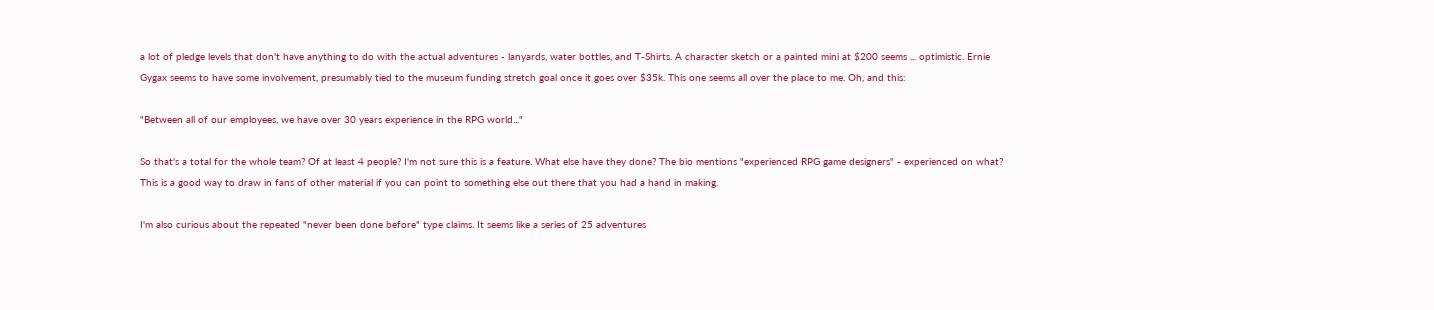a lot of pledge levels that don't have anything to do with the actual adventures - lanyards, water bottles, and T-Shirts. A character sketch or a painted mini at $200 seems ... optimistic. Ernie Gygax seems to have some involvement, presumably tied to the museum funding stretch goal once it goes over $35k. This one seems all over the place to me. Oh, and this:

"Between all of our employees, we have over 30 years experience in the RPG world..."

So that's a total for the whole team? Of at least 4 people? I'm not sure this is a feature. What else have they done? The bio mentions "experienced RPG game designers" - experienced on what? This is a good way to draw in fans of other material if you can point to something else out there that you had a hand in making.

I'm also curious about the repeated "never been done before" type claims. It seems like a series of 25 adventures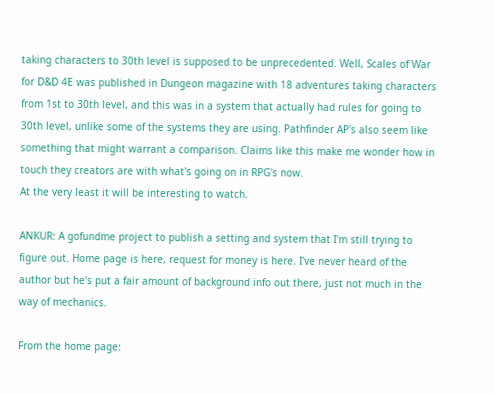taking characters to 30th level is supposed to be unprecedented. Well, Scales of War for D&D 4E was published in Dungeon magazine with 18 adventures taking characters from 1st to 30th level, and this was in a system that actually had rules for going to 30th level, unlike some of the systems they are using. Pathfinder AP's also seem like something that might warrant a comparison. Claims like this make me wonder how in touch they creators are with what's going on in RPG's now.
At the very least it will be interesting to watch.

ANKUR: A gofundme project to publish a setting and system that I'm still trying to figure out. Home page is here, request for money is here. I've never heard of the author but he's put a fair amount of background info out there, just not much in the way of mechanics.

From the home page: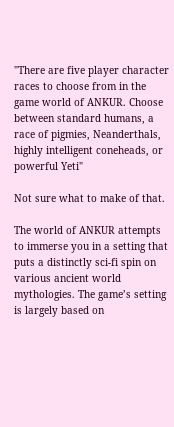"There are five player character races to choose from in the game world of ANKUR. Choose between standard humans, a race of pigmies, Neanderthals, highly intelligent coneheads, or powerful Yeti"

Not sure what to make of that.

The world of ANKUR attempts to immerse you in a setting that puts a distinctly sci-fi spin on various ancient world mythologies. The game’s setting is largely based on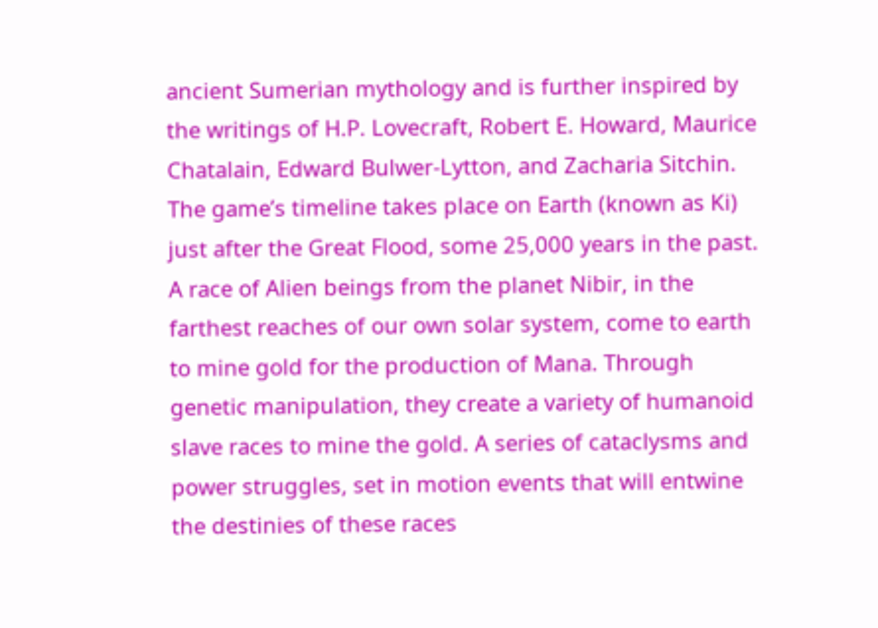ancient Sumerian mythology and is further inspired by the writings of H.P. Lovecraft, Robert E. Howard, Maurice Chatalain, Edward Bulwer-Lytton, and Zacharia Sitchin. The game’s timeline takes place on Earth (known as Ki) just after the Great Flood, some 25,000 years in the past. A race of Alien beings from the planet Nibir, in the farthest reaches of our own solar system, come to earth to mine gold for the production of Mana. Through genetic manipulation, they create a variety of humanoid slave races to mine the gold. A series of cataclysms and power struggles, set in motion events that will entwine the destinies of these races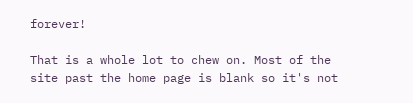forever!

That is a whole lot to chew on. Most of the site past the home page is blank so it's not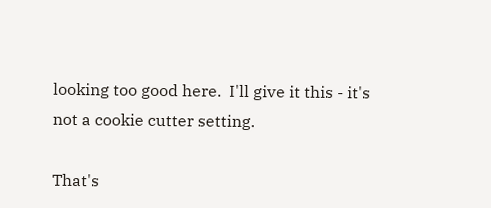looking too good here.  I'll give it this - it's not a cookie cutter setting.

That's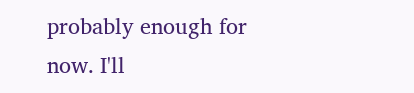probably enough for now. I'll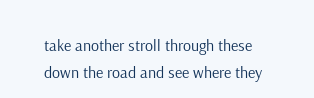take another stroll through these down the road and see where they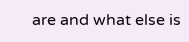are and what else is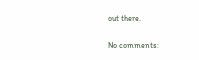out there.

No comments: